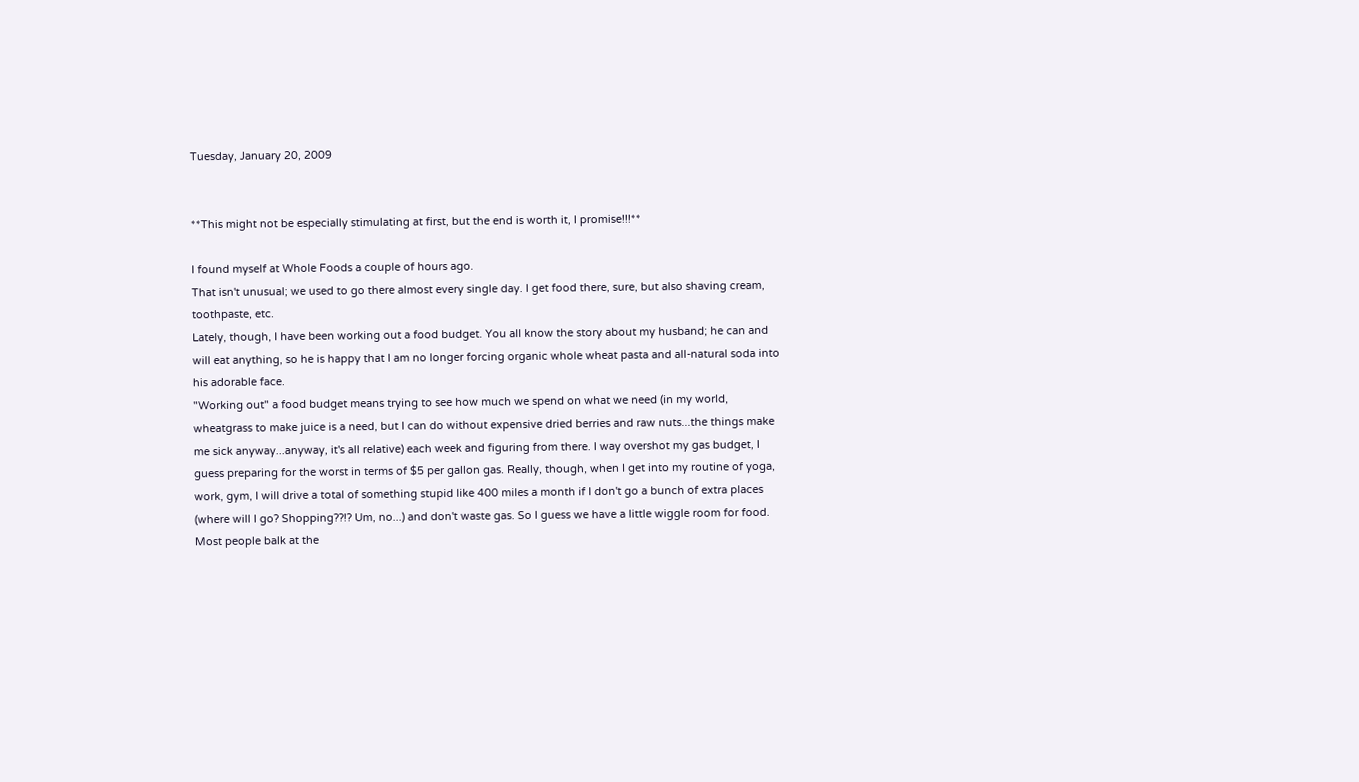Tuesday, January 20, 2009


**This might not be especially stimulating at first, but the end is worth it, I promise!!!**

I found myself at Whole Foods a couple of hours ago.
That isn't unusual; we used to go there almost every single day. I get food there, sure, but also shaving cream, toothpaste, etc.
Lately, though, I have been working out a food budget. You all know the story about my husband; he can and will eat anything, so he is happy that I am no longer forcing organic whole wheat pasta and all-natural soda into his adorable face.
"Working out" a food budget means trying to see how much we spend on what we need (in my world, wheatgrass to make juice is a need, but I can do without expensive dried berries and raw nuts...the things make me sick anyway...anyway, it's all relative) each week and figuring from there. I way overshot my gas budget, I guess preparing for the worst in terms of $5 per gallon gas. Really, though, when I get into my routine of yoga, work, gym, I will drive a total of something stupid like 400 miles a month if I don't go a bunch of extra places (where will I go? Shopping??!? Um, no...) and don't waste gas. So I guess we have a little wiggle room for food.
Most people balk at the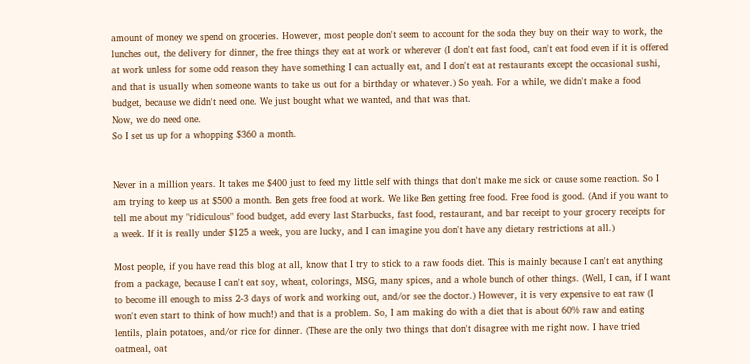amount of money we spend on groceries. However, most people don't seem to account for the soda they buy on their way to work, the lunches out, the delivery for dinner, the free things they eat at work or wherever (I don't eat fast food, can't eat food even if it is offered at work unless for some odd reason they have something I can actually eat, and I don't eat at restaurants except the occasional sushi, and that is usually when someone wants to take us out for a birthday or whatever.) So yeah. For a while, we didn't make a food budget, because we didn't need one. We just bought what we wanted, and that was that.
Now, we do need one.
So I set us up for a whopping $360 a month.


Never in a million years. It takes me $400 just to feed my little self with things that don't make me sick or cause some reaction. So I am trying to keep us at $500 a month. Ben gets free food at work. We like Ben getting free food. Free food is good. (And if you want to tell me about my "ridiculous" food budget, add every last Starbucks, fast food, restaurant, and bar receipt to your grocery receipts for a week. If it is really under $125 a week, you are lucky, and I can imagine you don't have any dietary restrictions at all.)

Most people, if you have read this blog at all, know that I try to stick to a raw foods diet. This is mainly because I can't eat anything from a package, because I can't eat soy, wheat, colorings, MSG, many spices, and a whole bunch of other things. (Well, I can, if I want to become ill enough to miss 2-3 days of work and working out, and/or see the doctor.) However, it is very expensive to eat raw (I won't even start to think of how much!) and that is a problem. So, I am making do with a diet that is about 60% raw and eating lentils, plain potatoes, and/or rice for dinner. (These are the only two things that don't disagree with me right now. I have tried oatmeal, oat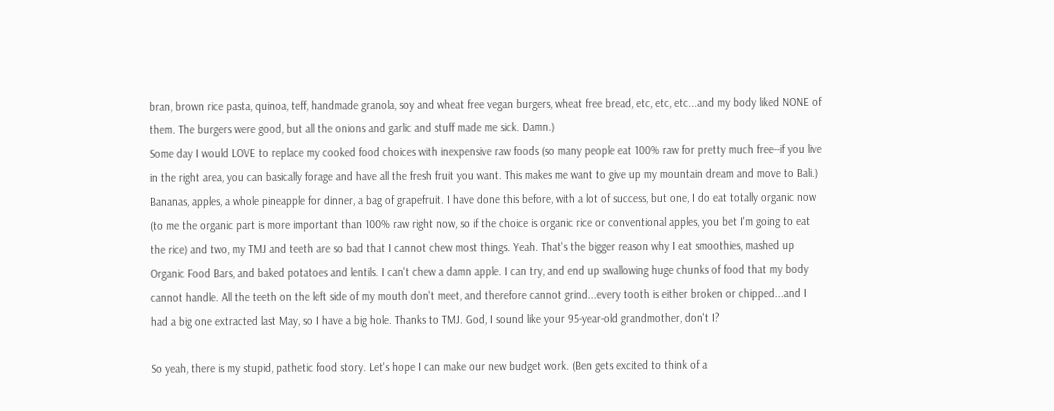bran, brown rice pasta, quinoa, teff, handmade granola, soy and wheat free vegan burgers, wheat free bread, etc, etc, etc...and my body liked NONE of them. The burgers were good, but all the onions and garlic and stuff made me sick. Damn.)
Some day I would LOVE to replace my cooked food choices with inexpensive raw foods (so many people eat 100% raw for pretty much free--if you live in the right area, you can basically forage and have all the fresh fruit you want. This makes me want to give up my mountain dream and move to Bali.) Bananas, apples, a whole pineapple for dinner, a bag of grapefruit. I have done this before, with a lot of success, but one, I do eat totally organic now (to me the organic part is more important than 100% raw right now, so if the choice is organic rice or conventional apples, you bet I'm going to eat the rice) and two, my TMJ and teeth are so bad that I cannot chew most things. Yeah. That's the bigger reason why I eat smoothies, mashed up Organic Food Bars, and baked potatoes and lentils. I can't chew a damn apple. I can try, and end up swallowing huge chunks of food that my body cannot handle. All the teeth on the left side of my mouth don't meet, and therefore cannot grind...every tooth is either broken or chipped...and I had a big one extracted last May, so I have a big hole. Thanks to TMJ. God, I sound like your 95-year-old grandmother, don't I?

So yeah, there is my stupid, pathetic food story. Let's hope I can make our new budget work. (Ben gets excited to think of a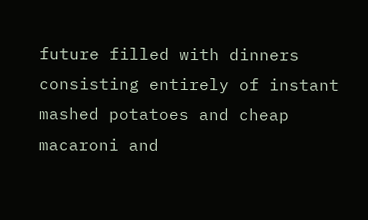future filled with dinners consisting entirely of instant mashed potatoes and cheap macaroni and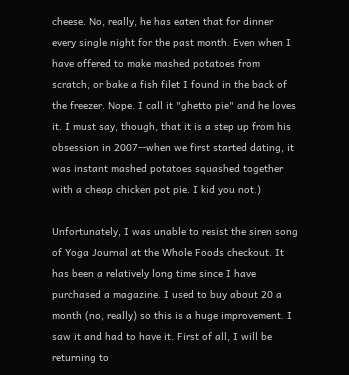cheese. No, really, he has eaten that for dinner every single night for the past month. Even when I have offered to make mashed potatoes from scratch, or bake a fish filet I found in the back of the freezer. Nope. I call it "ghetto pie" and he loves it. I must say, though, that it is a step up from his obsession in 2007--when we first started dating, it was instant mashed potatoes squashed together with a cheap chicken pot pie. I kid you not.)

Unfortunately, I was unable to resist the siren song of Yoga Journal at the Whole Foods checkout. It has been a relatively long time since I have purchased a magazine. I used to buy about 20 a month (no, really) so this is a huge improvement. I saw it and had to have it. First of all, I will be returning to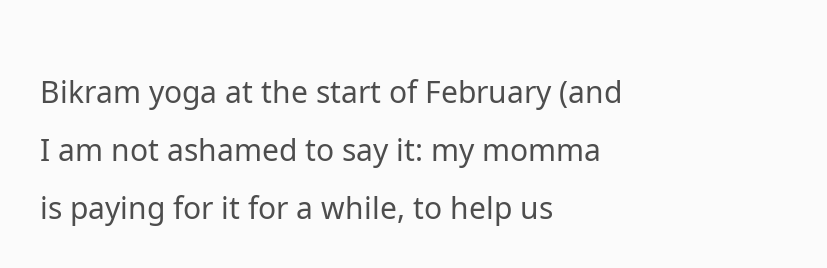Bikram yoga at the start of February (and I am not ashamed to say it: my momma is paying for it for a while, to help us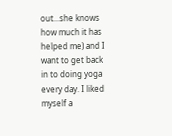out...she knows how much it has helped me) and I want to get back in to doing yoga every day. I liked myself a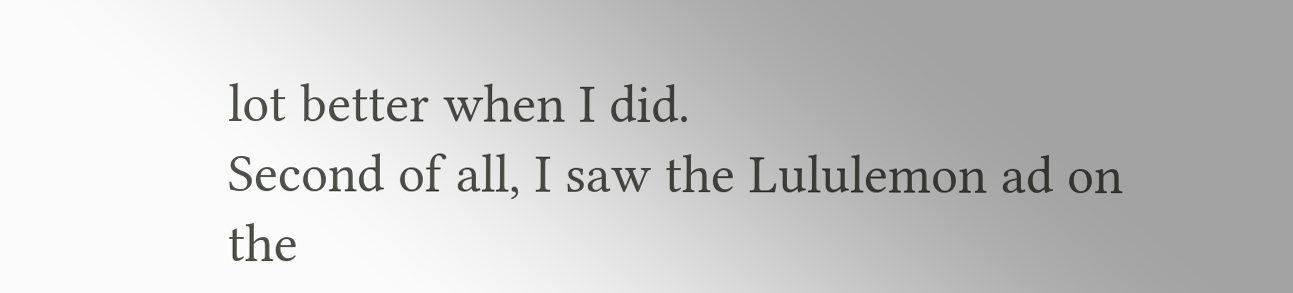lot better when I did.
Second of all, I saw the Lululemon ad on the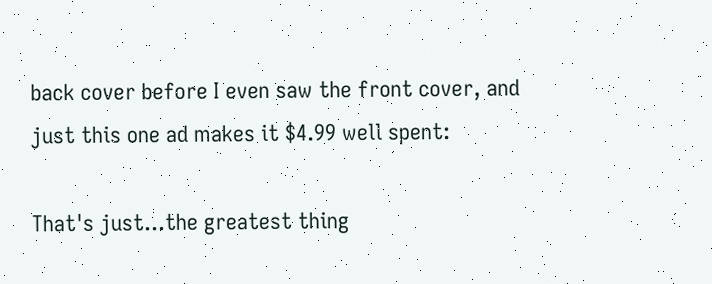back cover before I even saw the front cover, and just this one ad makes it $4.99 well spent:

That's just...the greatest thing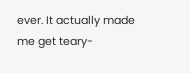ever. It actually made me get teary-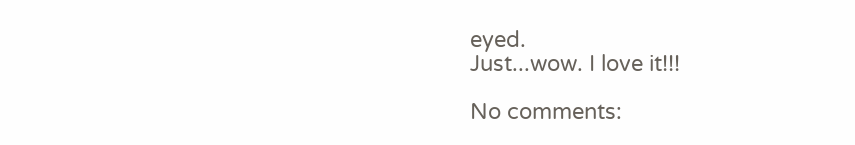eyed.
Just...wow. I love it!!!

No comments: